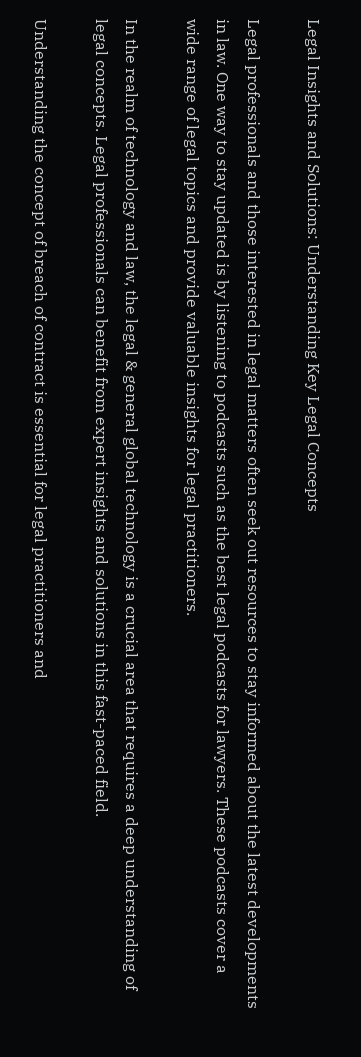Legal Insights and Solutions: Understanding Key Legal Concepts

Legal professionals and those interested in legal matters often seek out resources to stay informed about the latest developments in law. One way to stay updated is by listening to podcasts such as the best legal podcasts for lawyers. These podcasts cover a wide range of legal topics and provide valuable insights for legal practitioners.

In the realm of technology and law, the legal & general global technology is a crucial area that requires a deep understanding of legal concepts. Legal professionals can benefit from expert insights and solutions in this fast-paced field.

Understanding the concept of breach of contract is essential for legal practitioners and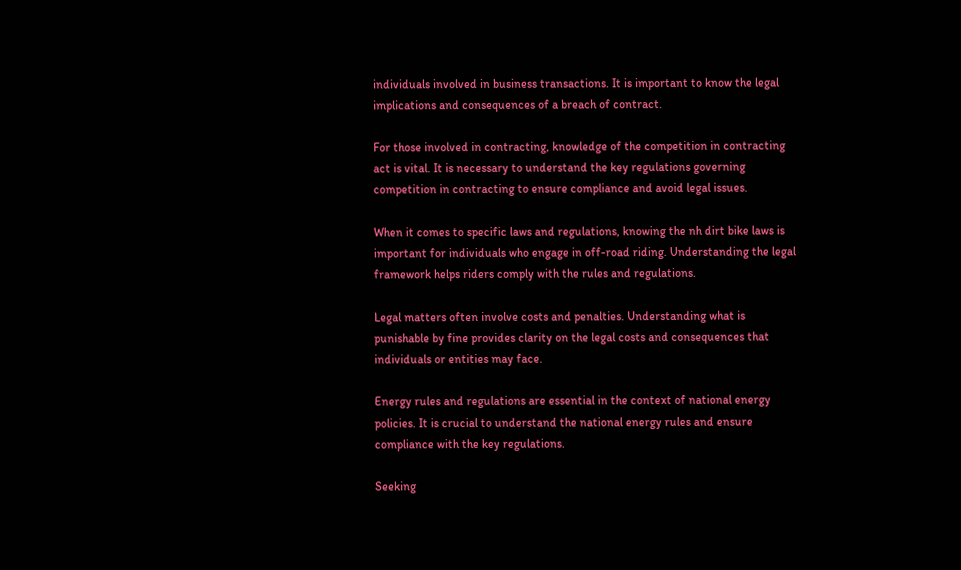individuals involved in business transactions. It is important to know the legal implications and consequences of a breach of contract.

For those involved in contracting, knowledge of the competition in contracting act is vital. It is necessary to understand the key regulations governing competition in contracting to ensure compliance and avoid legal issues.

When it comes to specific laws and regulations, knowing the nh dirt bike laws is important for individuals who engage in off-road riding. Understanding the legal framework helps riders comply with the rules and regulations.

Legal matters often involve costs and penalties. Understanding what is punishable by fine provides clarity on the legal costs and consequences that individuals or entities may face.

Energy rules and regulations are essential in the context of national energy policies. It is crucial to understand the national energy rules and ensure compliance with the key regulations.

Seeking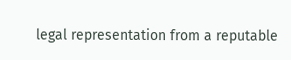legal representation from a reputable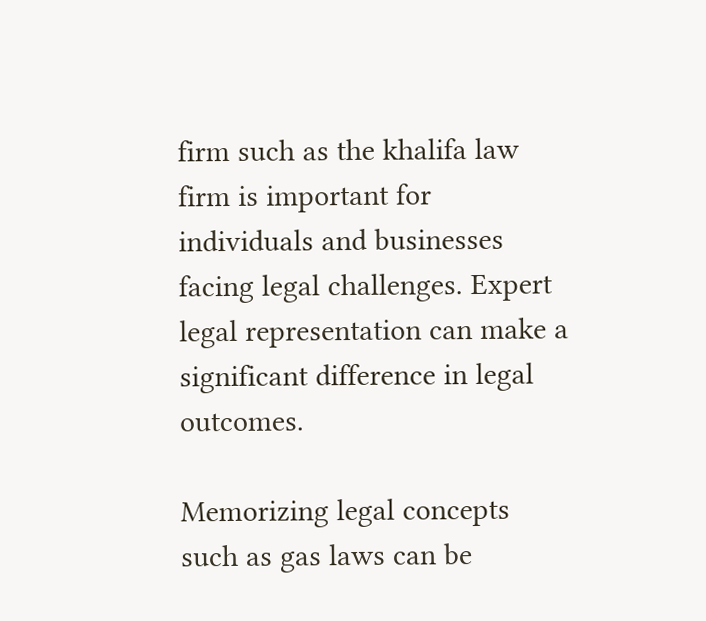firm such as the khalifa law firm is important for individuals and businesses facing legal challenges. Expert legal representation can make a significant difference in legal outcomes.

Memorizing legal concepts such as gas laws can be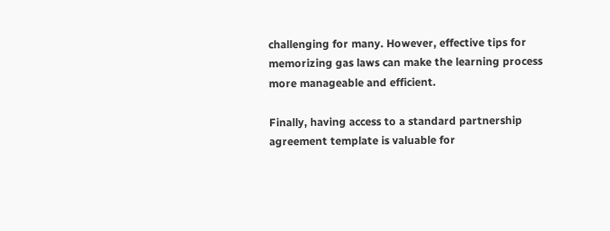challenging for many. However, effective tips for memorizing gas laws can make the learning process more manageable and efficient.

Finally, having access to a standard partnership agreement template is valuable for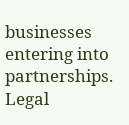businesses entering into partnerships. Legal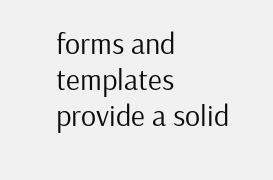forms and templates provide a solid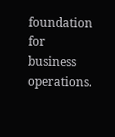foundation for business operations.